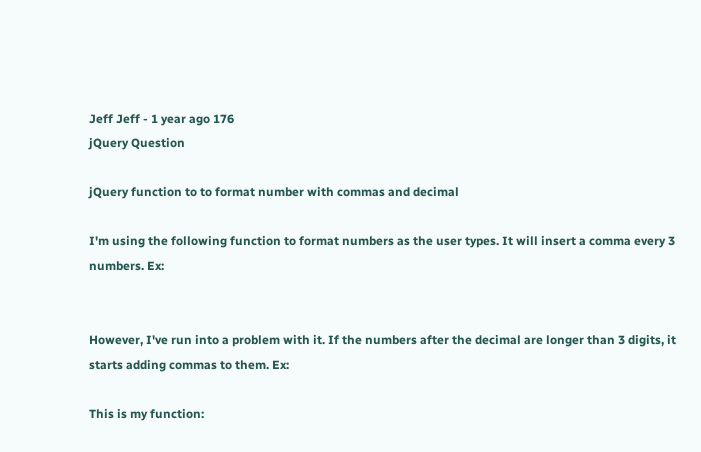Jeff Jeff - 1 year ago 176
jQuery Question

jQuery function to to format number with commas and decimal

I'm using the following function to format numbers as the user types. It will insert a comma every 3 numbers. Ex:


However, I've run into a problem with it. If the numbers after the decimal are longer than 3 digits, it starts adding commas to them. Ex:

This is my function: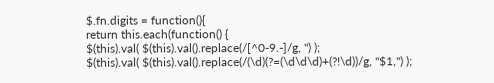$.fn.digits = function(){
return this.each(function() {
$(this).val( $(this).val().replace(/[^0-9.-]/g, '') );
$(this).val( $(this).val().replace(/(\d)(?=(\d\d\d)+(?!\d))/g, "$1,") );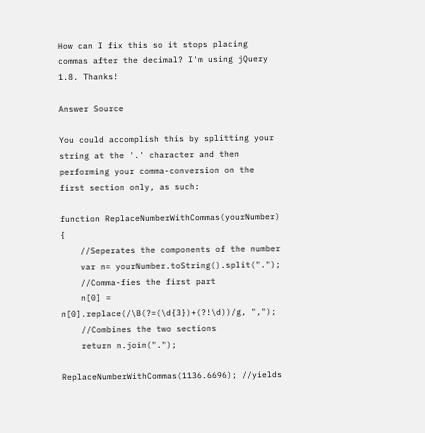How can I fix this so it stops placing commas after the decimal? I'm using jQuery 1.8. Thanks!

Answer Source

You could accomplish this by splitting your string at the '.' character and then performing your comma-conversion on the first section only, as such:

function ReplaceNumberWithCommas(yourNumber) {
    //Seperates the components of the number
    var n= yourNumber.toString().split(".");
    //Comma-fies the first part
    n[0] = n[0].replace(/\B(?=(\d{3})+(?!\d))/g, ",");
    //Combines the two sections
    return n.join(".");

ReplaceNumberWithCommas(1136.6696); //yields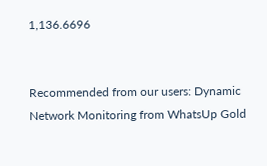1,136.6696


Recommended from our users: Dynamic Network Monitoring from WhatsUp Gold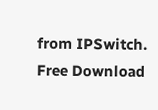from IPSwitch. Free Download